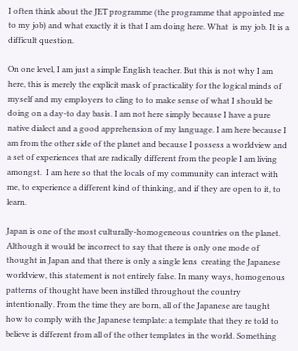I often think about the JET programme (the programme that appointed me to my job) and what exactly it is that I am doing here. What  is my job. It is a difficult question.

On one level, I am just a simple English teacher. But this is not why I am here, this is merely the explicit mask of practicality for the logical minds of myself and my employers to cling to to make sense of what I should be doing on a day-to day basis. I am not here simply because I have a pure native dialect and a good apprehension of my language. I am here because I am from the other side of the planet and because I possess a worldview and a set of experiences that are radically different from the people I am living amongst.  I am here so that the locals of my community can interact with me, to experience a different kind of thinking, and if they are open to it, to learn.

Japan is one of the most culturally-homogeneous countries on the planet. Although it would be incorrect to say that there is only one mode of thought in Japan and that there is only a single lens  creating the Japanese worldview, this statement is not entirely false. In many ways, homogenous patterns of thought have been instilled throughout the country intentionally. From the time they are born, all of the Japanese are taught how to comply with the Japanese template: a template that they re told to believe is different from all of the other templates in the world. Something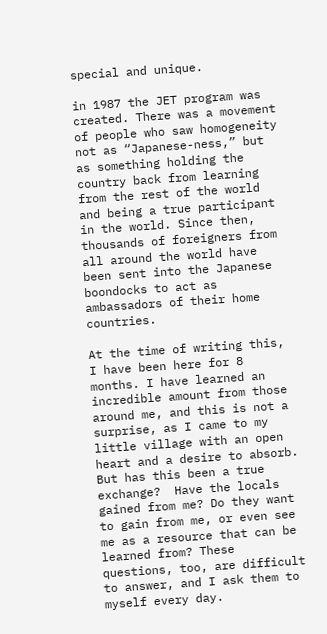special and unique.

in 1987 the JET program was created. There was a movement of people who saw homogeneity not as “Japanese-ness,” but as something holding the country back from learning from the rest of the world and being a true participant in the world. Since then, thousands of foreigners from all around the world have been sent into the Japanese boondocks to act as ambassadors of their home countries.

At the time of writing this, I have been here for 8 months. I have learned an incredible amount from those around me, and this is not a surprise, as I came to my little village with an open heart and a desire to absorb. But has this been a true exchange?  Have the locals gained from me? Do they want to gain from me, or even see me as a resource that can be learned from? These questions, too, are difficult to answer, and I ask them to myself every day.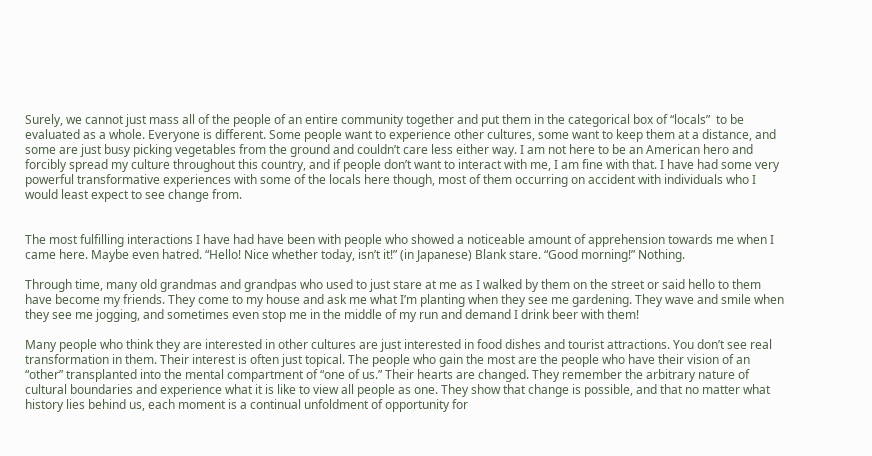Surely, we cannot just mass all of the people of an entire community together and put them in the categorical box of “locals”  to be evaluated as a whole. Everyone is different. Some people want to experience other cultures, some want to keep them at a distance, and some are just busy picking vegetables from the ground and couldn’t care less either way. I am not here to be an American hero and forcibly spread my culture throughout this country, and if people don’t want to interact with me, I am fine with that. I have had some very powerful transformative experiences with some of the locals here though, most of them occurring on accident with individuals who I would least expect to see change from.


The most fulfilling interactions I have had have been with people who showed a noticeable amount of apprehension towards me when I came here. Maybe even hatred. “Hello! Nice whether today, isn’t it!” (in Japanese) Blank stare. “Good morning!” Nothing.

Through time, many old grandmas and grandpas who used to just stare at me as I walked by them on the street or said hello to them have become my friends. They come to my house and ask me what I’m planting when they see me gardening. They wave and smile when they see me jogging, and sometimes even stop me in the middle of my run and demand I drink beer with them!

Many people who think they are interested in other cultures are just interested in food dishes and tourist attractions. You don’t see real transformation in them. Their interest is often just topical. The people who gain the most are the people who have their vision of an “other” transplanted into the mental compartment of “one of us.” Their hearts are changed. They remember the arbitrary nature of cultural boundaries and experience what it is like to view all people as one. They show that change is possible, and that no matter what history lies behind us, each moment is a continual unfoldment of opportunity for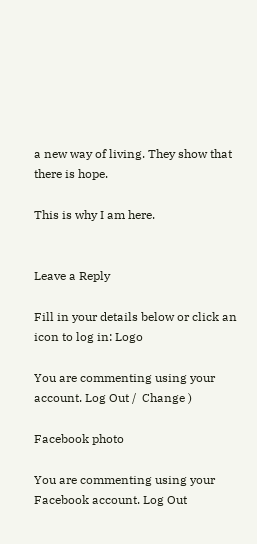a new way of living. They show that there is hope.

This is why I am here.


Leave a Reply

Fill in your details below or click an icon to log in: Logo

You are commenting using your account. Log Out /  Change )

Facebook photo

You are commenting using your Facebook account. Log Out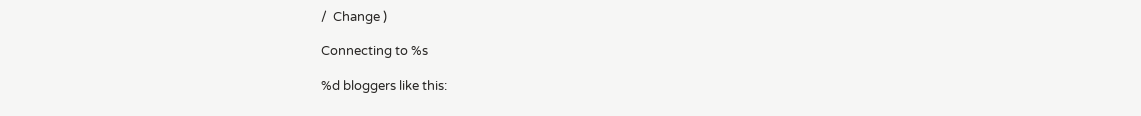/  Change )

Connecting to %s

%d bloggers like this: